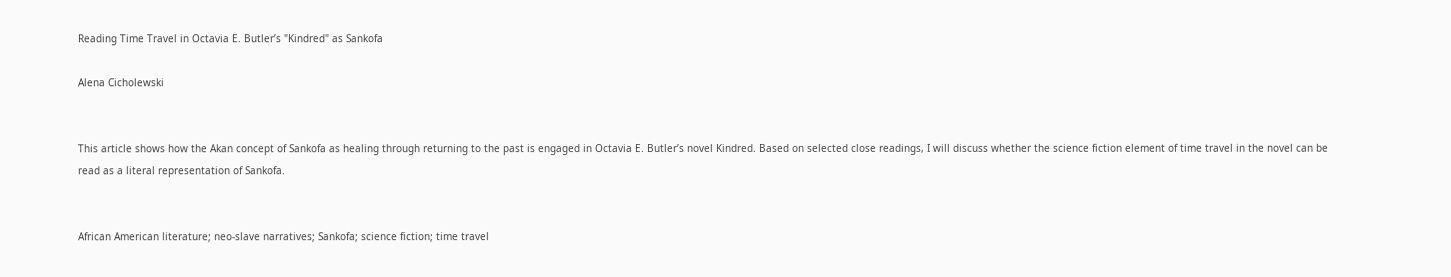Reading Time Travel in Octavia E. Butler’s "Kindred" as Sankofa

Alena Cicholewski


This article shows how the Akan concept of Sankofa as healing through returning to the past is engaged in Octavia E. Butler’s novel Kindred. Based on selected close readings, I will discuss whether the science fiction element of time travel in the novel can be read as a literal representation of Sankofa.


African American literature; neo-slave narratives; Sankofa; science fiction; time travel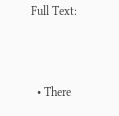Full Text:



  • There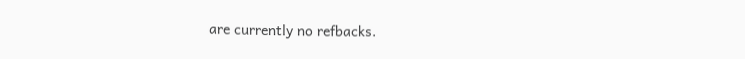are currently no refbacks.